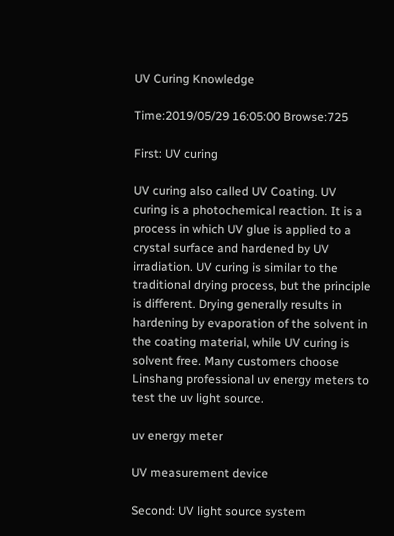UV Curing Knowledge

Time:2019/05/29 16:05:00 Browse:725

First: UV curing

UV curing also called UV Coating. UV curing is a photochemical reaction. It is a process in which UV glue is applied to a crystal surface and hardened by UV irradiation. UV curing is similar to the traditional drying process, but the principle is different. Drying generally results in hardening by evaporation of the solvent in the coating material, while UV curing is solvent free. Many customers choose Linshang professional uv energy meters to test the uv light source.

uv energy meter

UV measurement device

Second: UV light source system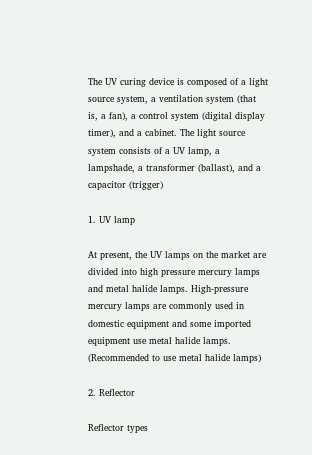The UV curing device is composed of a light source system, a ventilation system (that is, a fan), a control system (digital display timer), and a cabinet. The light source system consists of a UV lamp, a lampshade, a transformer (ballast), and a capacitor (trigger)

1. UV lamp

At present, the UV lamps on the market are divided into high pressure mercury lamps and metal halide lamps. High-pressure mercury lamps are commonly used in domestic equipment and some imported equipment use metal halide lamps. (Recommended to use metal halide lamps)

2. Reflector

Reflector types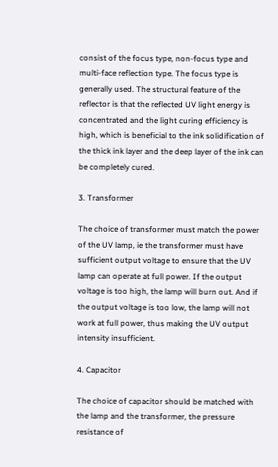consist of the focus type, non-focus type and multi-face reflection type. The focus type is generally used. The structural feature of the reflector is that the reflected UV light energy is concentrated and the light curing efficiency is high, which is beneficial to the ink solidification of the thick ink layer and the deep layer of the ink can be completely cured.

3. Transformer

The choice of transformer must match the power of the UV lamp, ie the transformer must have sufficient output voltage to ensure that the UV lamp can operate at full power. If the output voltage is too high, the lamp will burn out. And if the output voltage is too low, the lamp will not work at full power, thus making the UV output intensity insufficient.

4. Capacitor

The choice of capacitor should be matched with the lamp and the transformer, the pressure resistance of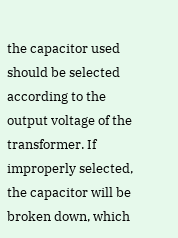the capacitor used should be selected according to the output voltage of the transformer. If improperly selected, the capacitor will be broken down, which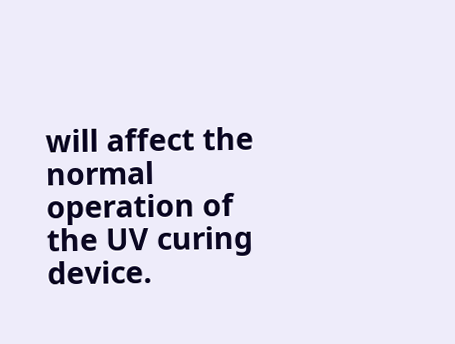will affect the normal operation of the UV curing device.